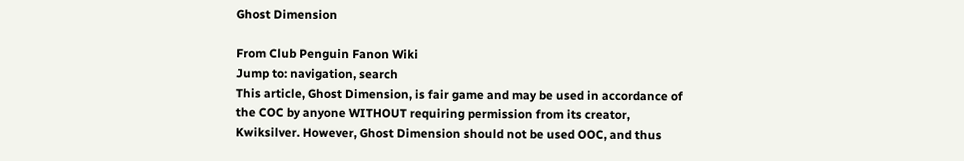Ghost Dimension

From Club Penguin Fanon Wiki
Jump to: navigation, search
This article, Ghost Dimension, is fair game and may be used in accordance of the COC by anyone WITHOUT requiring permission from its creator, Kwiksilver. However, Ghost Dimension should not be used OOC, and thus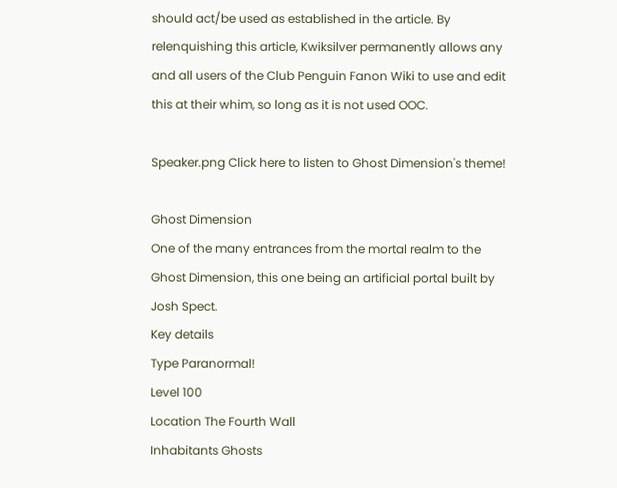should act/be used as established in the article. By relenquishing this article, Kwiksilver permanently allows any and all users of the Club Penguin Fanon Wiki to use and edit this at their whim, so long as it is not used OOC.

Speaker.png Click here to listen to Ghost Dimension's theme!

Ghost Dimension
One of the many entrances from the mortal realm to the Ghost Dimension, this one being an artificial portal built by Josh Spect.
Key details
Type Paranormal!
Level 100
Location The Fourth Wall
Inhabitants Ghosts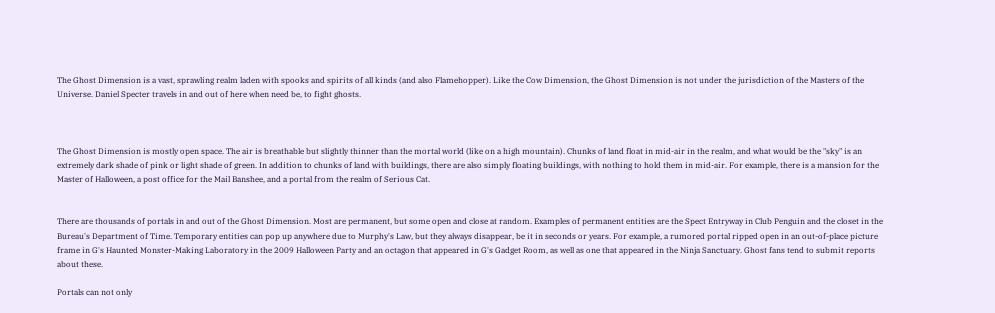The Ghost Dimension is a vast, sprawling realm laden with spooks and spirits of all kinds (and also Flamehopper). Like the Cow Dimension, the Ghost Dimension is not under the jurisdiction of the Masters of the Universe. Daniel Specter travels in and out of here when need be, to fight ghosts.



The Ghost Dimension is mostly open space. The air is breathable but slightly thinner than the mortal world (like on a high mountain). Chunks of land float in mid-air in the realm, and what would be the "sky" is an extremely dark shade of pink or light shade of green. In addition to chunks of land with buildings, there are also simply floating buildings, with nothing to hold them in mid-air. For example, there is a mansion for the Master of Halloween, a post office for the Mail Banshee, and a portal from the realm of Serious Cat.


There are thousands of portals in and out of the Ghost Dimension. Most are permanent, but some open and close at random. Examples of permanent entities are the Spect Entryway in Club Penguin and the closet in the Bureau's Department of Time. Temporary entities can pop up anywhere due to Murphy's Law, but they always disappear, be it in seconds or years. For example, a rumored portal ripped open in an out-of-place picture frame in G's Haunted Monster-Making Laboratory in the 2009 Halloween Party and an octagon that appeared in G's Gadget Room, as well as one that appeared in the Ninja Sanctuary. Ghost fans tend to submit reports about these.

Portals can not only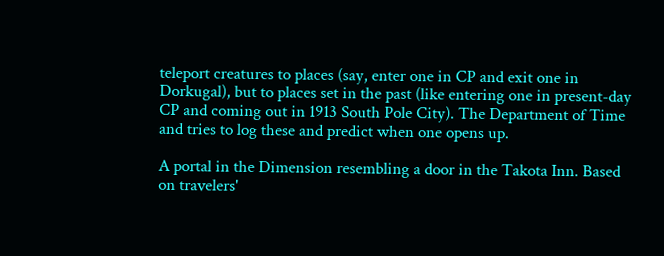teleport creatures to places (say, enter one in CP and exit one in Dorkugal), but to places set in the past (like entering one in present-day CP and coming out in 1913 South Pole City). The Department of Time and tries to log these and predict when one opens up.

A portal in the Dimension resembling a door in the Takota Inn. Based on travelers'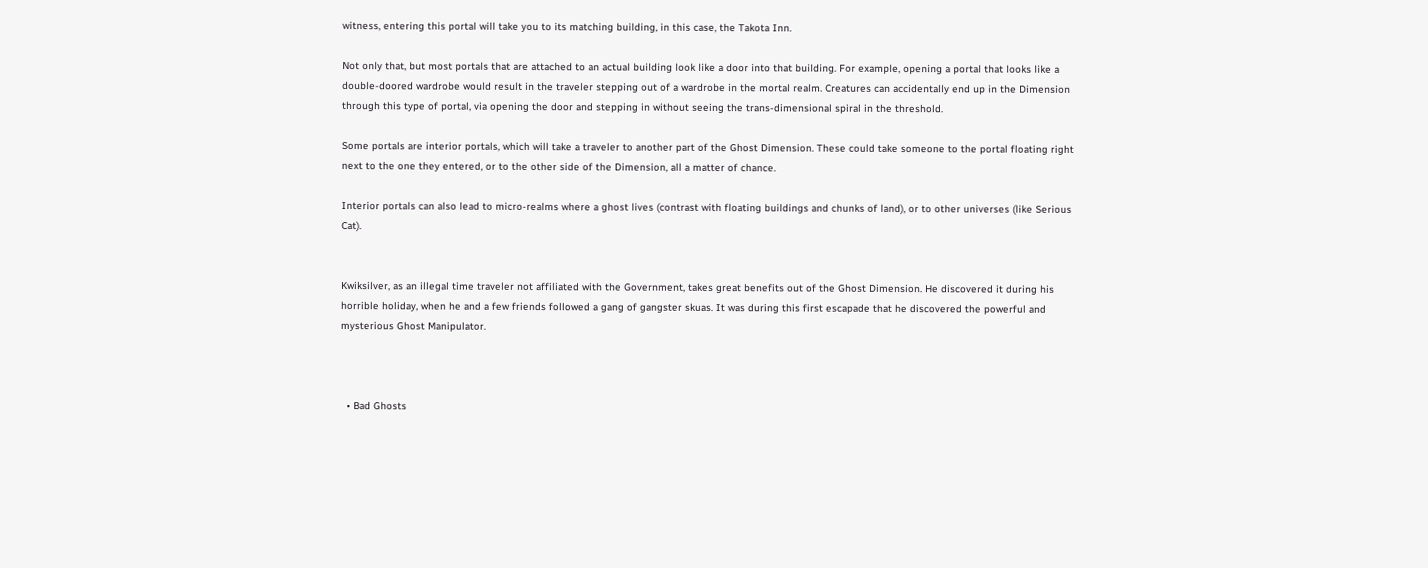witness, entering this portal will take you to its matching building, in this case, the Takota Inn.

Not only that, but most portals that are attached to an actual building look like a door into that building. For example, opening a portal that looks like a double-doored wardrobe would result in the traveler stepping out of a wardrobe in the mortal realm. Creatures can accidentally end up in the Dimension through this type of portal, via opening the door and stepping in without seeing the trans-dimensional spiral in the threshold.

Some portals are interior portals, which will take a traveler to another part of the Ghost Dimension. These could take someone to the portal floating right next to the one they entered, or to the other side of the Dimension, all a matter of chance.

Interior portals can also lead to micro-realms where a ghost lives (contrast with floating buildings and chunks of land), or to other universes (like Serious Cat).


Kwiksilver, as an illegal time traveler not affiliated with the Government, takes great benefits out of the Ghost Dimension. He discovered it during his horrible holiday, when he and a few friends followed a gang of gangster skuas. It was during this first escapade that he discovered the powerful and mysterious Ghost Manipulator.



  • Bad Ghosts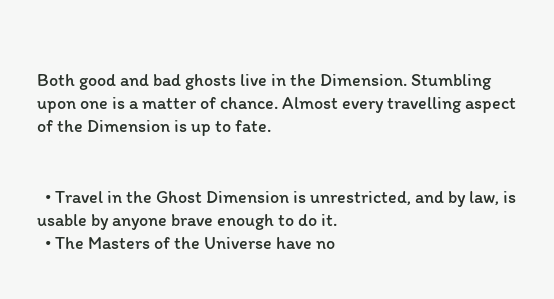Both good and bad ghosts live in the Dimension. Stumbling upon one is a matter of chance. Almost every travelling aspect of the Dimension is up to fate.


  • Travel in the Ghost Dimension is unrestricted, and by law, is usable by anyone brave enough to do it.
  • The Masters of the Universe have no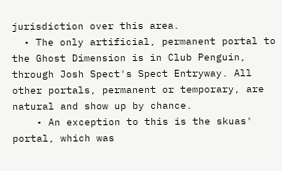jurisdiction over this area.
  • The only artificial, permanent portal to the Ghost Dimension is in Club Penguin, through Josh Spect's Spect Entryway. All other portals, permanent or temporary, are natural and show up by chance.
    • An exception to this is the skuas' portal, which was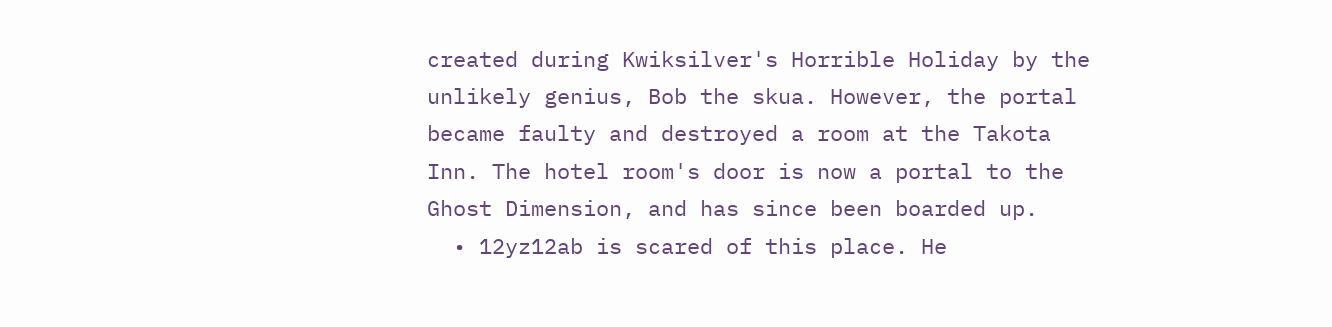created during Kwiksilver's Horrible Holiday by the unlikely genius, Bob the skua. However, the portal became faulty and destroyed a room at the Takota Inn. The hotel room's door is now a portal to the Ghost Dimension, and has since been boarded up.
  • 12yz12ab is scared of this place. He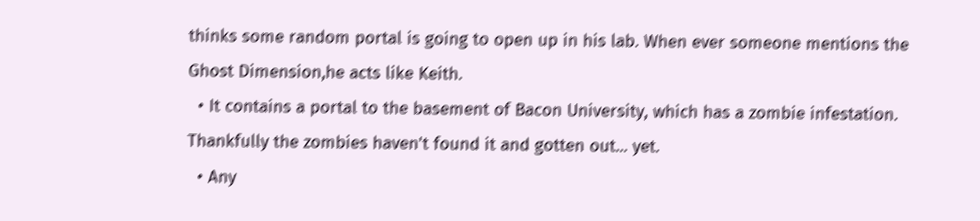thinks some random portal is going to open up in his lab. When ever someone mentions the Ghost Dimension,he acts like Keith.
  • It contains a portal to the basement of Bacon University, which has a zombie infestation. Thankfully the zombies haven't found it and gotten out... yet.
  • Any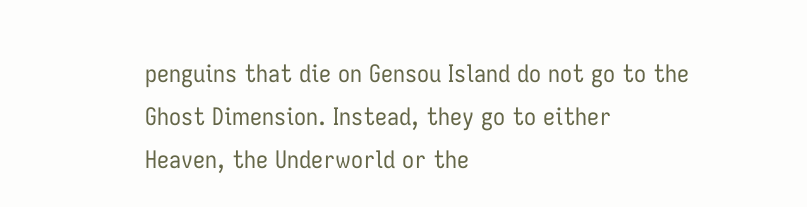penguins that die on Gensou Island do not go to the Ghost Dimension. Instead, they go to either Heaven, the Underworld or the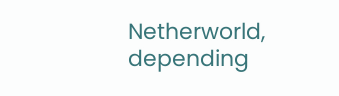Netherworld, depending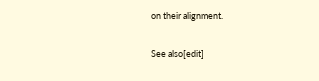on their alignment.

See also[edit]